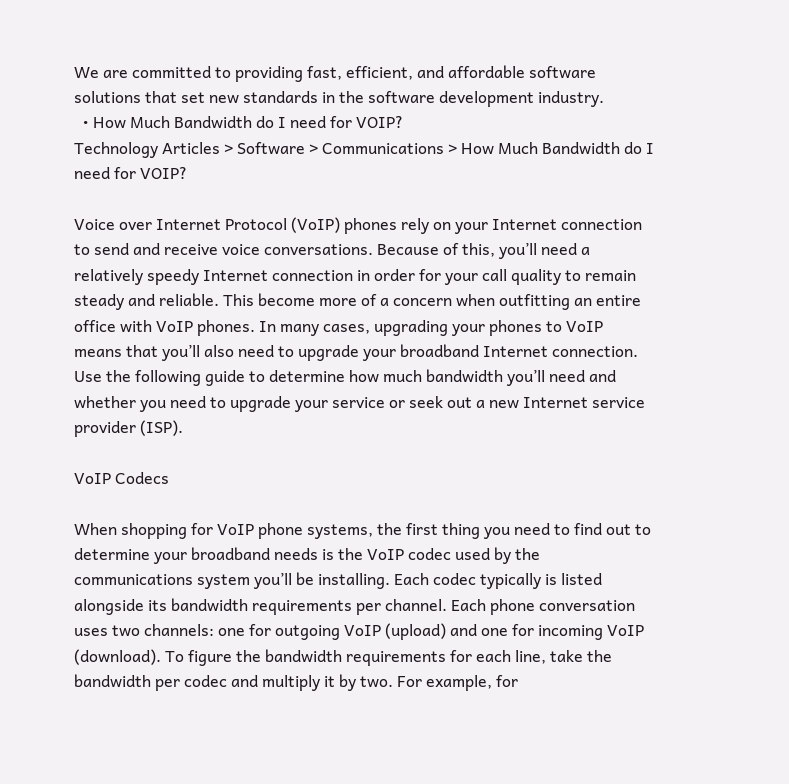We are committed to providing fast, efficient, and affordable software solutions that set new standards in the software development industry.
  • How Much Bandwidth do I need for VOIP?
Technology Articles > Software > Communications > How Much Bandwidth do I need for VOIP?

Voice over Internet Protocol (VoIP) phones rely on your Internet connection to send and receive voice conversations. Because of this, you’ll need a relatively speedy Internet connection in order for your call quality to remain steady and reliable. This become more of a concern when outfitting an entire office with VoIP phones. In many cases, upgrading your phones to VoIP means that you’ll also need to upgrade your broadband Internet connection. Use the following guide to determine how much bandwidth you’ll need and whether you need to upgrade your service or seek out a new Internet service provider (ISP).

VoIP Codecs

When shopping for VoIP phone systems, the first thing you need to find out to determine your broadband needs is the VoIP codec used by the communications system you’ll be installing. Each codec typically is listed alongside its bandwidth requirements per channel. Each phone conversation uses two channels: one for outgoing VoIP (upload) and one for incoming VoIP (download). To figure the bandwidth requirements for each line, take the bandwidth per codec and multiply it by two. For example, for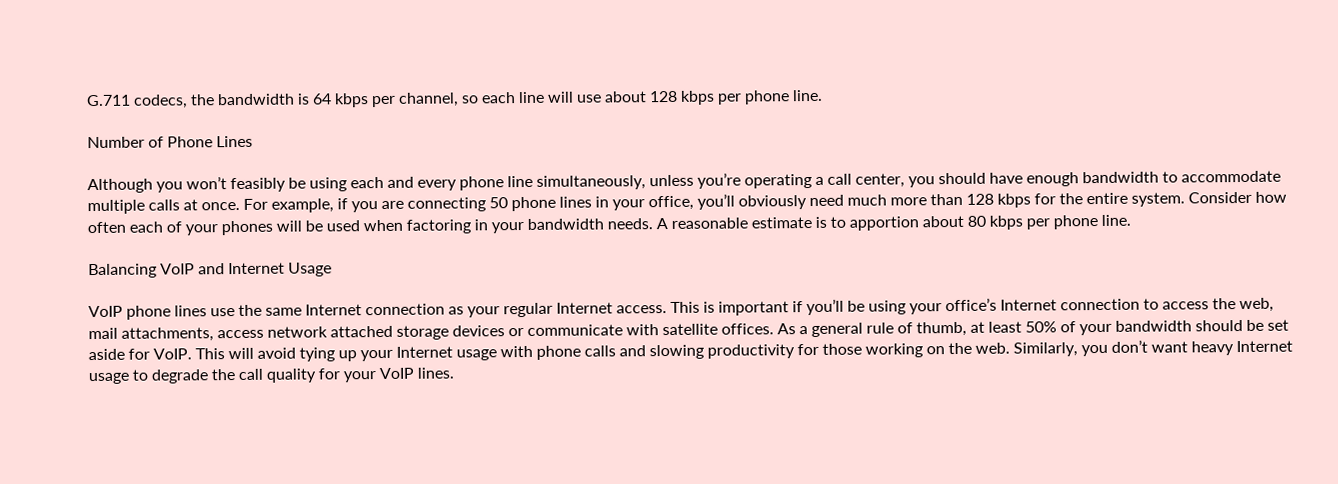G.711 codecs, the bandwidth is 64 kbps per channel, so each line will use about 128 kbps per phone line.

Number of Phone Lines

Although you won’t feasibly be using each and every phone line simultaneously, unless you’re operating a call center, you should have enough bandwidth to accommodate multiple calls at once. For example, if you are connecting 50 phone lines in your office, you’ll obviously need much more than 128 kbps for the entire system. Consider how often each of your phones will be used when factoring in your bandwidth needs. A reasonable estimate is to apportion about 80 kbps per phone line.

Balancing VoIP and Internet Usage

VoIP phone lines use the same Internet connection as your regular Internet access. This is important if you’ll be using your office’s Internet connection to access the web, mail attachments, access network attached storage devices or communicate with satellite offices. As a general rule of thumb, at least 50% of your bandwidth should be set aside for VoIP. This will avoid tying up your Internet usage with phone calls and slowing productivity for those working on the web. Similarly, you don’t want heavy Internet usage to degrade the call quality for your VoIP lines.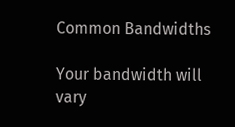Common Bandwidths

Your bandwidth will vary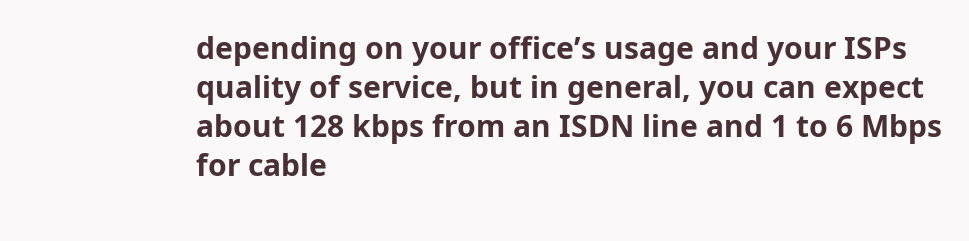depending on your office’s usage and your ISPs quality of service, but in general, you can expect about 128 kbps from an ISDN line and 1 to 6 Mbps for cable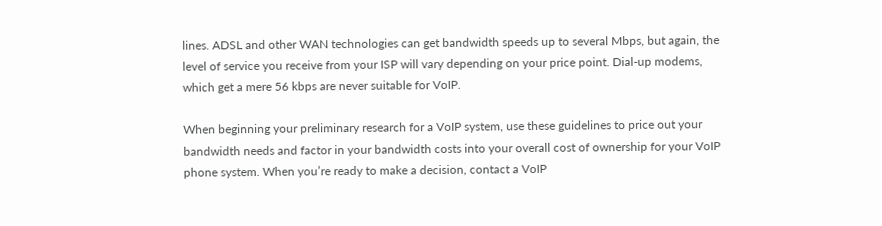lines. ADSL and other WAN technologies can get bandwidth speeds up to several Mbps, but again, the level of service you receive from your ISP will vary depending on your price point. Dial-up modems, which get a mere 56 kbps are never suitable for VoIP.

When beginning your preliminary research for a VoIP system, use these guidelines to price out your bandwidth needs and factor in your bandwidth costs into your overall cost of ownership for your VoIP phone system. When you’re ready to make a decision, contact a VoIP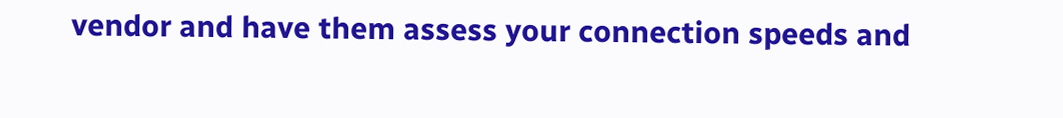vendor and have them assess your connection speeds and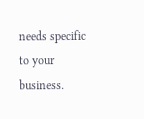needs specific to your business.